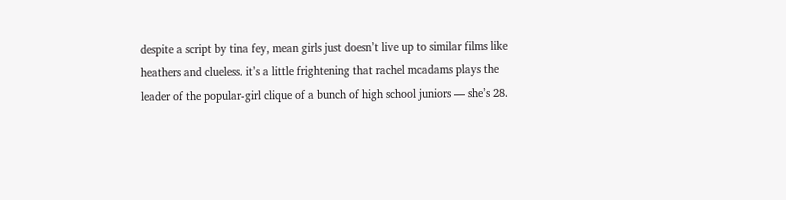despite a script by tina fey, mean girls just doesn’t live up to similar films like heathers and clueless. it’s a little frightening that rachel mcadams plays the leader of the popular-girl clique of a bunch of high school juniors — she’s 28.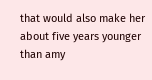that would also make her about five years younger than amy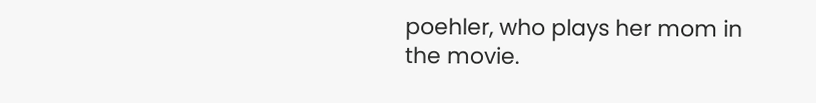poehler, who plays her mom in the movie.